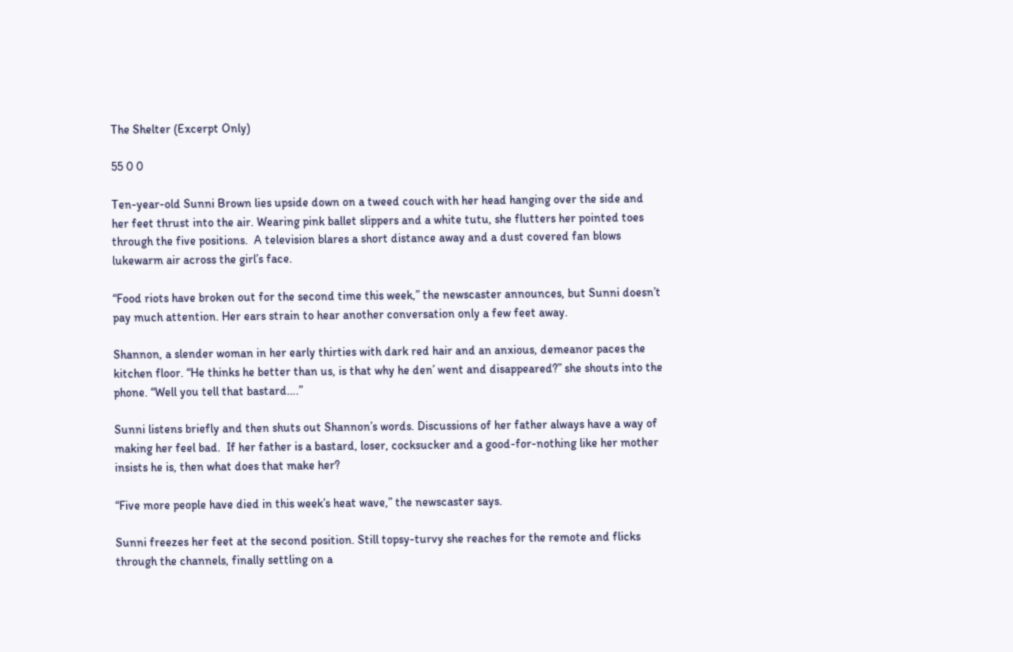The Shelter (Excerpt Only)

55 0 0

Ten-year-old Sunni Brown lies upside down on a tweed couch with her head hanging over the side and her feet thrust into the air. Wearing pink ballet slippers and a white tutu, she flutters her pointed toes through the five positions.  A television blares a short distance away and a dust covered fan blows lukewarm air across the girl’s face.

“Food riots have broken out for the second time this week,” the newscaster announces, but Sunni doesn’t pay much attention. Her ears strain to hear another conversation only a few feet away.

Shannon, a slender woman in her early thirties with dark red hair and an anxious, demeanor paces the kitchen floor. “He thinks he better than us, is that why he den’ went and disappeared?” she shouts into the phone. “Well you tell that bastard….”

Sunni listens briefly and then shuts out Shannon’s words. Discussions of her father always have a way of making her feel bad.  If her father is a bastard, loser, cocksucker and a good-for-nothing like her mother insists he is, then what does that make her?

“Five more people have died in this week’s heat wave,” the newscaster says.

Sunni freezes her feet at the second position. Still topsy-turvy she reaches for the remote and flicks through the channels, finally settling on a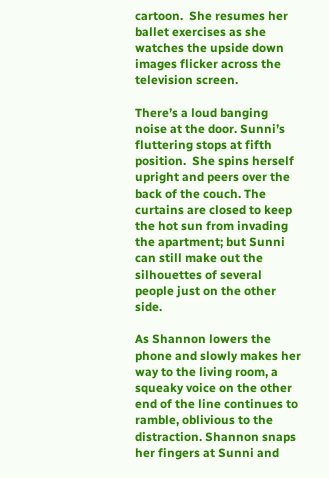cartoon.  She resumes her ballet exercises as she watches the upside down images flicker across the television screen.

There’s a loud banging noise at the door. Sunni’s fluttering stops at fifth position.  She spins herself upright and peers over the back of the couch. The curtains are closed to keep the hot sun from invading the apartment; but Sunni can still make out the silhouettes of several people just on the other side.

As Shannon lowers the phone and slowly makes her way to the living room, a squeaky voice on the other end of the line continues to ramble, oblivious to the distraction. Shannon snaps her fingers at Sunni and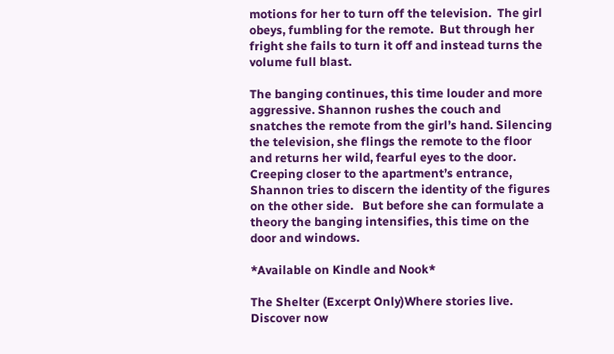motions for her to turn off the television.  The girl obeys, fumbling for the remote.  But through her fright she fails to turn it off and instead turns the volume full blast.

The banging continues, this time louder and more aggressive. Shannon rushes the couch and snatches the remote from the girl’s hand. Silencing the television, she flings the remote to the floor and returns her wild, fearful eyes to the door.  Creeping closer to the apartment’s entrance, Shannon tries to discern the identity of the figures on the other side.   But before she can formulate a theory the banging intensifies, this time on the door and windows.

*Available on Kindle and Nook*

The Shelter (Excerpt Only)Where stories live. Discover now